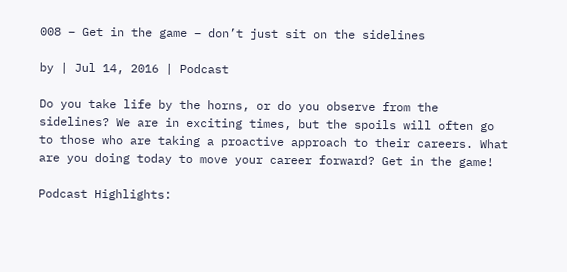008 – Get in the game – don’t just sit on the sidelines

by | Jul 14, 2016 | Podcast

Do you take life by the horns, or do you observe from the sidelines? We are in exciting times, but the spoils will often go to those who are taking a proactive approach to their careers. What are you doing today to move your career forward? Get in the game!

Podcast Highlights: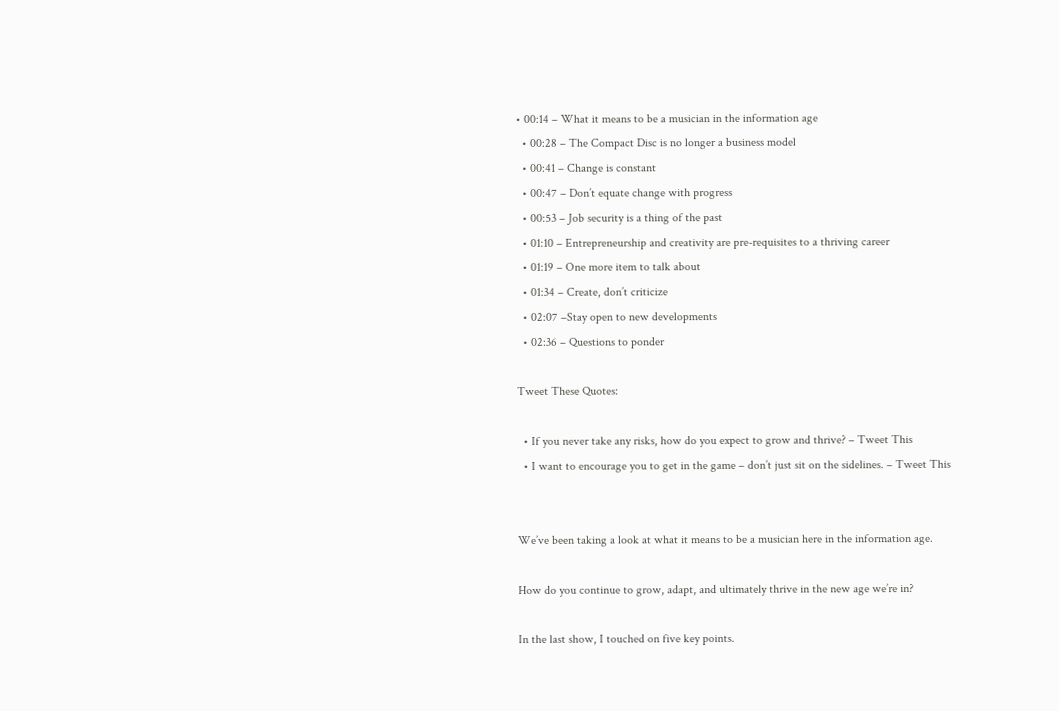• 00:14 – What it means to be a musician in the information age
  • 00:28 – The Compact Disc is no longer a business model
  • 00:41 – Change is constant
  • 00:47 – Don’t equate change with progress
  • 00:53 – Job security is a thing of the past
  • 01:10 – Entrepreneurship and creativity are pre-requisites to a thriving career
  • 01:19 – One more item to talk about
  • 01:34 – Create, don’t criticize
  • 02:07 –Stay open to new developments
  • 02:36 – Questions to ponder

Tweet These Quotes:

  • If you never take any risks, how do you expect to grow and thrive? – Tweet This
  • I want to encourage you to get in the game – don’t just sit on the sidelines. – Tweet This


We’ve been taking a look at what it means to be a musician here in the information age.

How do you continue to grow, adapt, and ultimately thrive in the new age we’re in?

In the last show, I touched on five key points.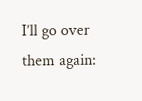I’ll go over them again: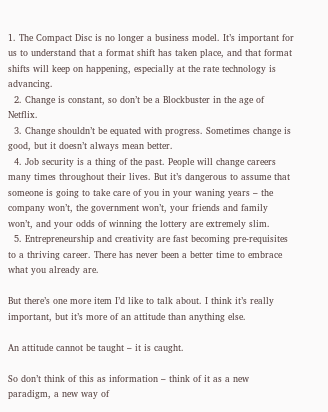1. The Compact Disc is no longer a business model. It’s important for us to understand that a format shift has taken place, and that format shifts will keep on happening, especially at the rate technology is advancing.
  2. Change is constant, so don’t be a Blockbuster in the age of Netflix.
  3. Change shouldn’t be equated with progress. Sometimes change is good, but it doesn’t always mean better.
  4. Job security is a thing of the past. People will change careers many times throughout their lives. But it’s dangerous to assume that someone is going to take care of you in your waning years – the company won’t, the government won’t, your friends and family won’t, and your odds of winning the lottery are extremely slim.
  5. Entrepreneurship and creativity are fast becoming pre-requisites to a thriving career. There has never been a better time to embrace what you already are.

But there’s one more item I’d like to talk about. I think it’s really important, but it’s more of an attitude than anything else.

An attitude cannot be taught – it is caught.

So don’t think of this as information – think of it as a new paradigm, a new way of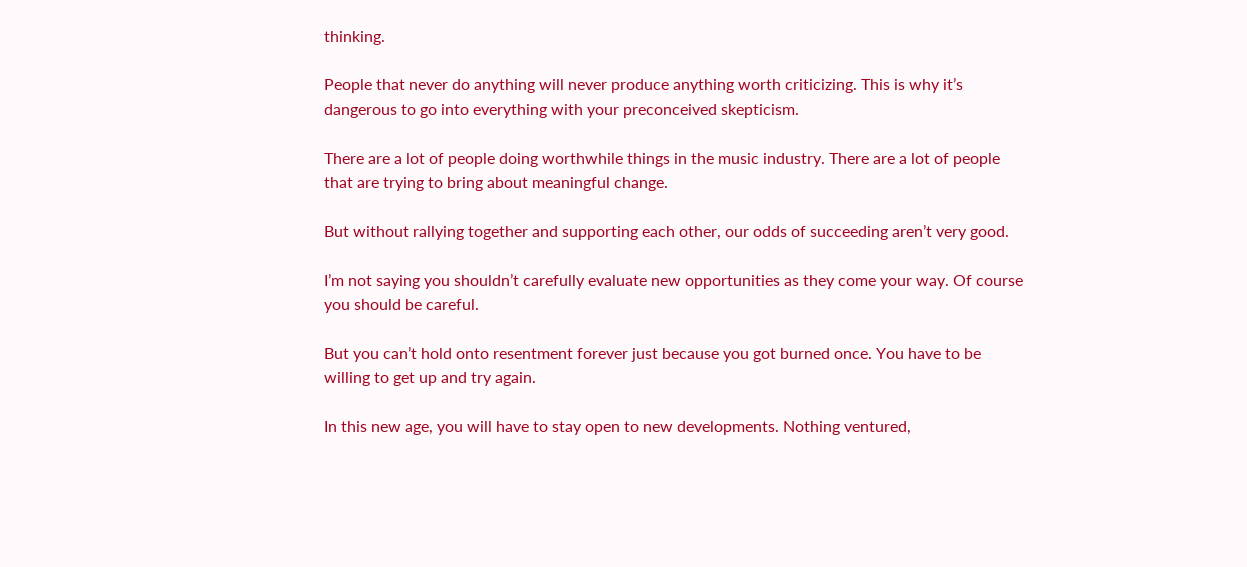thinking.

People that never do anything will never produce anything worth criticizing. This is why it’s dangerous to go into everything with your preconceived skepticism.

There are a lot of people doing worthwhile things in the music industry. There are a lot of people that are trying to bring about meaningful change.

But without rallying together and supporting each other, our odds of succeeding aren’t very good.

I’m not saying you shouldn’t carefully evaluate new opportunities as they come your way. Of course you should be careful.

But you can’t hold onto resentment forever just because you got burned once. You have to be willing to get up and try again.

In this new age, you will have to stay open to new developments. Nothing ventured,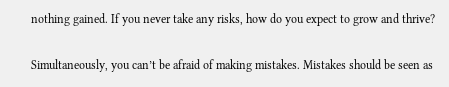nothing gained. If you never take any risks, how do you expect to grow and thrive?

Simultaneously, you can’t be afraid of making mistakes. Mistakes should be seen as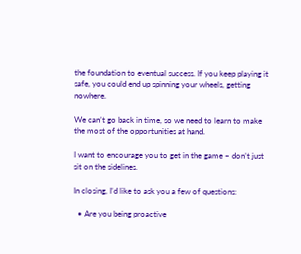the foundation to eventual success. If you keep playing it safe, you could end up spinning your wheels, getting nowhere.

We can’t go back in time, so we need to learn to make the most of the opportunities at hand.

I want to encourage you to get in the game – don’t just sit on the sidelines.

In closing, I’d like to ask you a few of questions:

  • Are you being proactive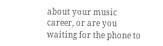about your music career, or are you waiting for the phone to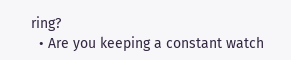ring?
  • Are you keeping a constant watch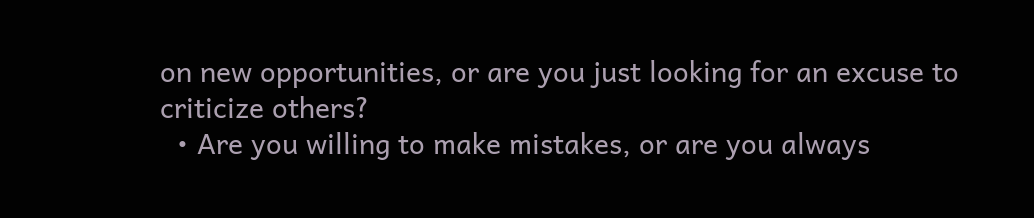on new opportunities, or are you just looking for an excuse to criticize others?
  • Are you willing to make mistakes, or are you always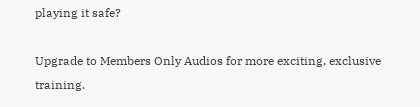playing it safe?

Upgrade to Members Only Audios for more exciting, exclusive training.